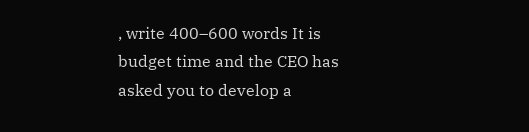, write 400–600 words It is budget time and the CEO has asked you to develop a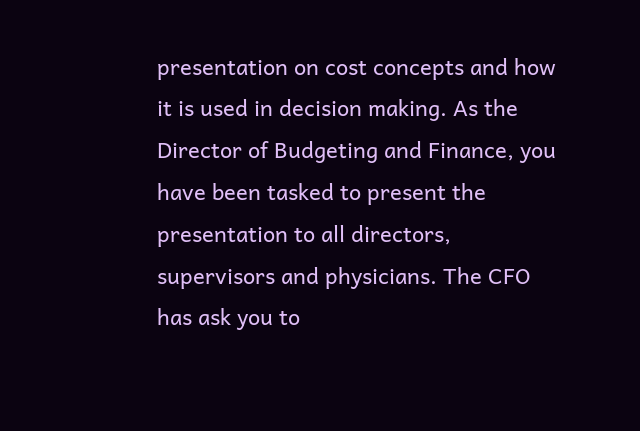presentation on cost concepts and how it is used in decision making. As the Director of Budgeting and Finance, you have been tasked to present the presentation to all directors, supervisors and physicians. The CFO has ask you to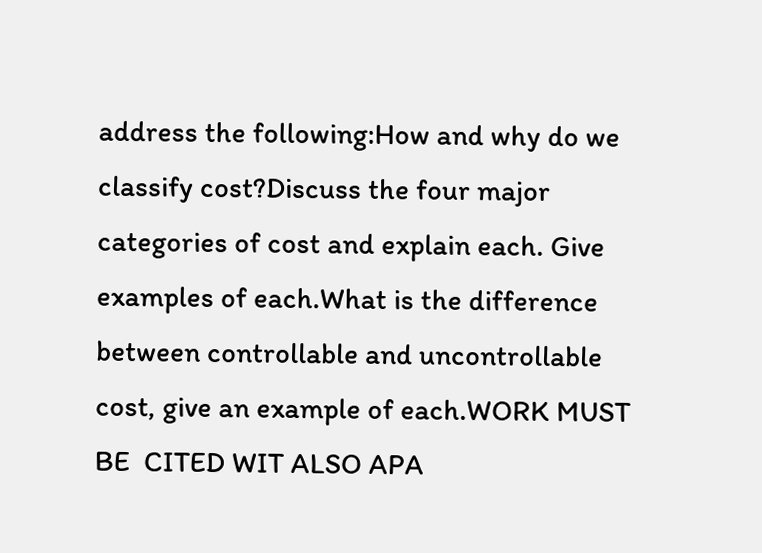address the following:How and why do we classify cost?Discuss the four major categories of cost and explain each. Give examples of each.What is the difference between controllable and uncontrollable cost, give an example of each.WORK MUST BE  CITED WIT ALSO APA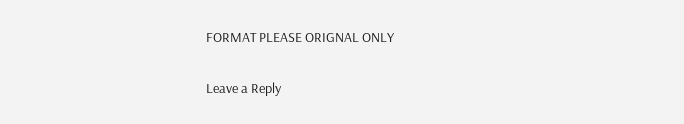FORMAT PLEASE ORIGNAL ONLY

Leave a Reply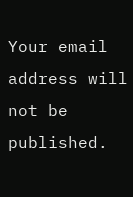Your email address will not be published.